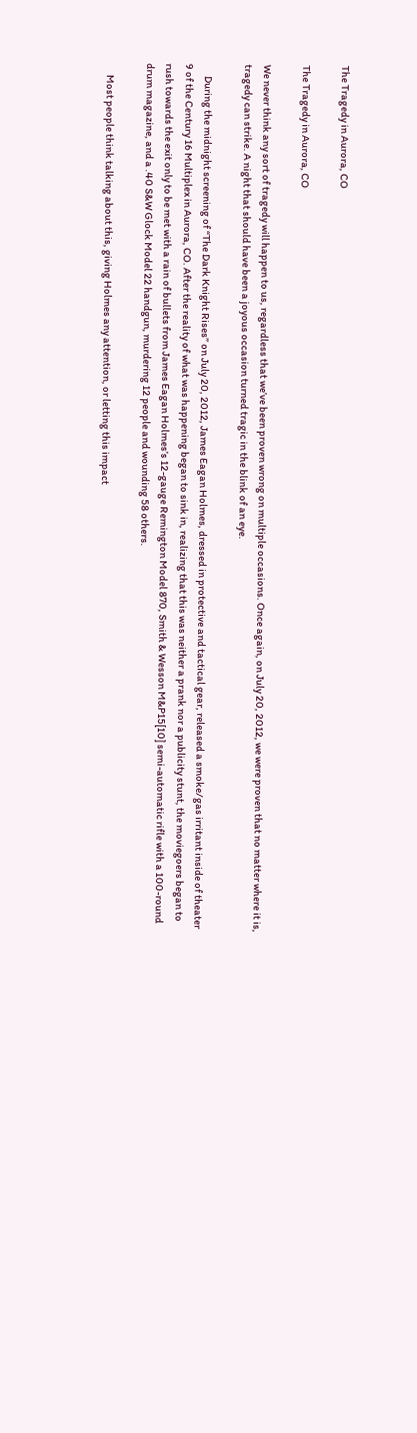The Tragedy in Aurora, CO

The Tragedy in Aurora, CO

We never think any sort of tragedy will happen to us, regardless that we’ve been proven wrong on multiple occasions. Once again, on July 20, 2012, we were proven that no matter where it is, tragedy can strike. A night that should have been a joyous occasion turned tragic in the blink of an eye.

      During the midnight screening of “The Dark Knight Rises” on July 20, 2012, James Eagan Holmes, dressed in protective and tactical gear, released a smoke/gas irritant inside of theater 9 of the Century 16 Multiplex in Aurora, CO. After the reality of what was happening began to sink in, realizing that this was neither a prank nor a publicity stunt, the moviegoers began to rush towards the exit only to be met with a rain of bullets from James Eagan Holmes’s 12-gauge Remington Model 870, Smith & Wesson M&P15[10] semi-automatic rifle with a 100-round drum magazine, and a .40 S&W Glock Model 22 handgun, murdering 12 people and wounding 58 others.

      Most people think talking about this, giving Holmes any attention, or letting this impact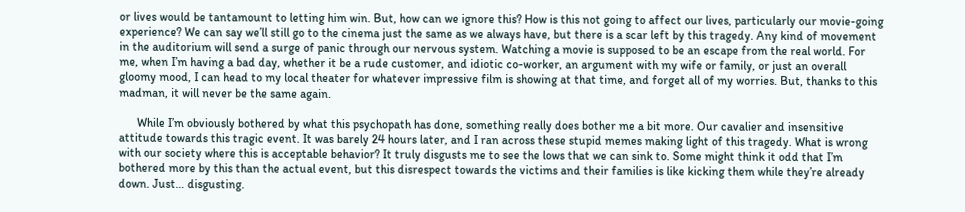or lives would be tantamount to letting him win. But, how can we ignore this? How is this not going to affect our lives, particularly our movie-going experience? We can say we’ll still go to the cinema just the same as we always have, but there is a scar left by this tragedy. Any kind of movement in the auditorium will send a surge of panic through our nervous system. Watching a movie is supposed to be an escape from the real world. For me, when I’m having a bad day, whether it be a rude customer, and idiotic co-worker, an argument with my wife or family, or just an overall gloomy mood, I can head to my local theater for whatever impressive film is showing at that time, and forget all of my worries. But, thanks to this madman, it will never be the same again.

      While I’m obviously bothered by what this psychopath has done, something really does bother me a bit more. Our cavalier and insensitive attitude towards this tragic event. It was barely 24 hours later, and I ran across these stupid memes making light of this tragedy. What is wrong with our society where this is acceptable behavior? It truly disgusts me to see the lows that we can sink to. Some might think it odd that I’m bothered more by this than the actual event, but this disrespect towards the victims and their families is like kicking them while they’re already down. Just… disgusting.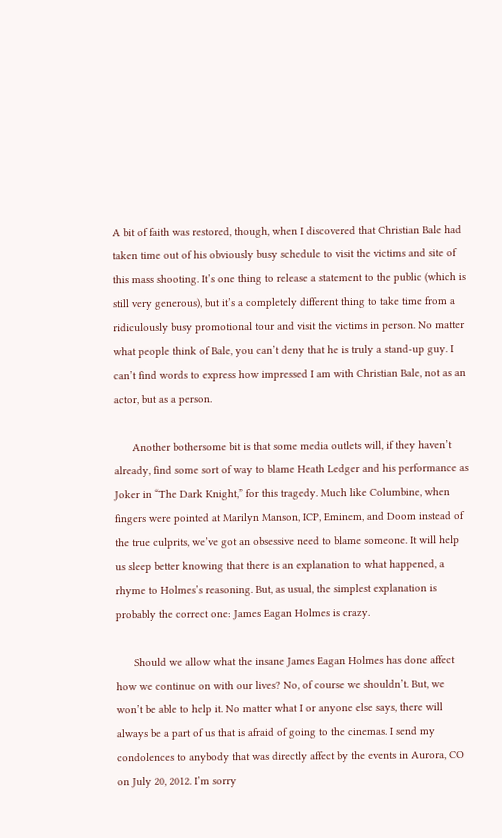A bit of faith was restored, though, when I discovered that Christian Bale had taken time out of his obviously busy schedule to visit the victims and site of this mass shooting. It’s one thing to release a statement to the public (which is still very generous), but it’s a completely different thing to take time from a ridiculously busy promotional tour and visit the victims in person. No matter what people think of Bale, you can’t deny that he is truly a stand-up guy. I can’t find words to express how impressed I am with Christian Bale, not as an actor, but as a person.

      Another bothersome bit is that some media outlets will, if they haven’t already, find some sort of way to blame Heath Ledger and his performance as Joker in “The Dark Knight,” for this tragedy. Much like Columbine, when fingers were pointed at Marilyn Manson, ICP, Eminem, and Doom instead of the true culprits, we’ve got an obsessive need to blame someone. It will help us sleep better knowing that there is an explanation to what happened, a rhyme to Holmes’s reasoning. But, as usual, the simplest explanation is probably the correct one: James Eagan Holmes is crazy.

      Should we allow what the insane James Eagan Holmes has done affect how we continue on with our lives? No, of course we shouldn’t. But, we won’t be able to help it. No matter what I or anyone else says, there will always be a part of us that is afraid of going to the cinemas. I send my condolences to anybody that was directly affect by the events in Aurora, CO on July 20, 2012. I’m sorry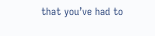that you’ve had to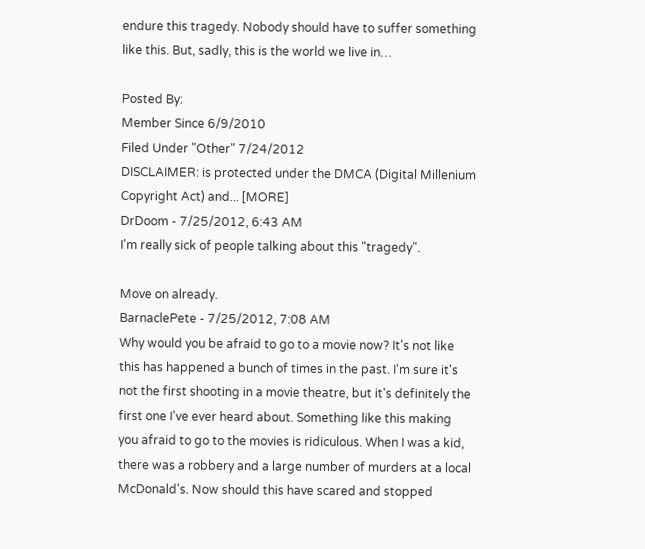endure this tragedy. Nobody should have to suffer something like this. But, sadly, this is the world we live in…

Posted By:
Member Since 6/9/2010
Filed Under "Other" 7/24/2012
DISCLAIMER: is protected under the DMCA (Digital Millenium Copyright Act) and... [MORE]
DrDoom - 7/25/2012, 6:43 AM
I'm really sick of people talking about this "tragedy".

Move on already.
BarnaclePete - 7/25/2012, 7:08 AM
Why would you be afraid to go to a movie now? It's not like this has happened a bunch of times in the past. I'm sure it's not the first shooting in a movie theatre, but it's definitely the first one I've ever heard about. Something like this making you afraid to go to the movies is ridiculous. When I was a kid, there was a robbery and a large number of murders at a local McDonald's. Now should this have scared and stopped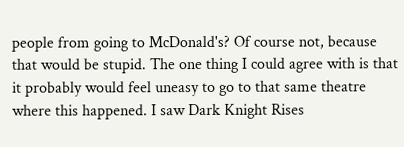people from going to McDonald's? Of course not, because that would be stupid. The one thing I could agree with is that it probably would feel uneasy to go to that same theatre where this happened. I saw Dark Knight Rises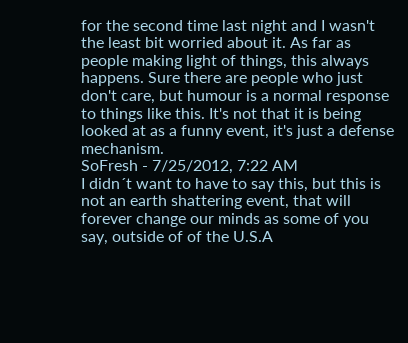for the second time last night and I wasn't the least bit worried about it. As far as people making light of things, this always happens. Sure there are people who just don't care, but humour is a normal response to things like this. It's not that it is being looked at as a funny event, it's just a defense mechanism.
SoFresh - 7/25/2012, 7:22 AM
I didn´t want to have to say this, but this is not an earth shattering event, that will forever change our minds as some of you say, outside of of the U.S.A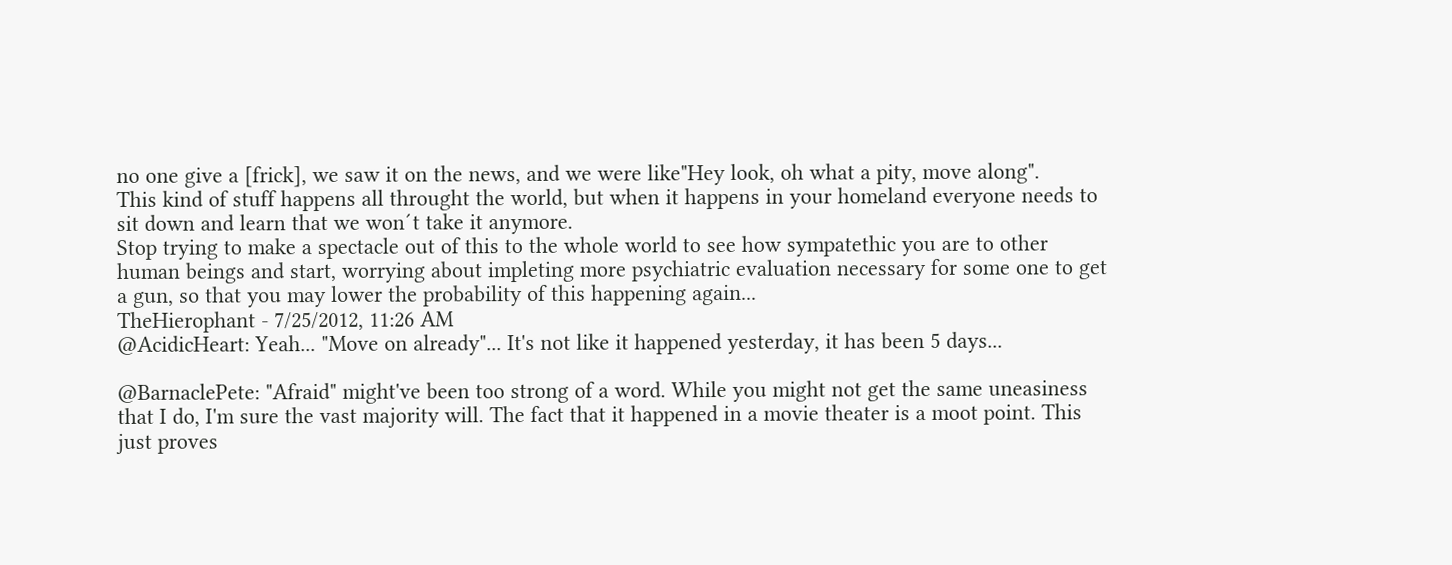no one give a [frick], we saw it on the news, and we were like"Hey look, oh what a pity, move along".
This kind of stuff happens all throught the world, but when it happens in your homeland everyone needs to sit down and learn that we won´t take it anymore.
Stop trying to make a spectacle out of this to the whole world to see how sympatethic you are to other human beings and start, worrying about impleting more psychiatric evaluation necessary for some one to get a gun, so that you may lower the probability of this happening again...
TheHierophant - 7/25/2012, 11:26 AM
@AcidicHeart: Yeah... "Move on already"... It's not like it happened yesterday, it has been 5 days...

@BarnaclePete: "Afraid" might've been too strong of a word. While you might not get the same uneasiness that I do, I'm sure the vast majority will. The fact that it happened in a movie theater is a moot point. This just proves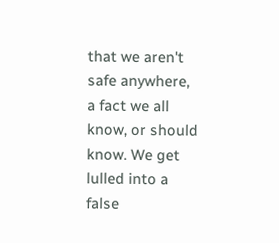that we aren't safe anywhere, a fact we all know, or should know. We get lulled into a false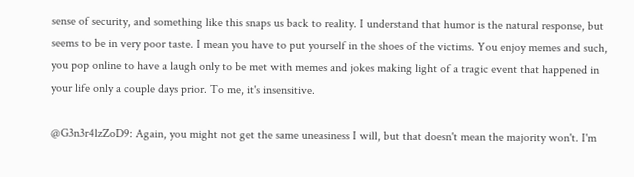sense of security, and something like this snaps us back to reality. I understand that humor is the natural response, but seems to be in very poor taste. I mean you have to put yourself in the shoes of the victims. You enjoy memes and such, you pop online to have a laugh only to be met with memes and jokes making light of a tragic event that happened in your life only a couple days prior. To me, it's insensitive.

@G3n3r4lzZoD9: Again, you might not get the same uneasiness I will, but that doesn't mean the majority won't. I'm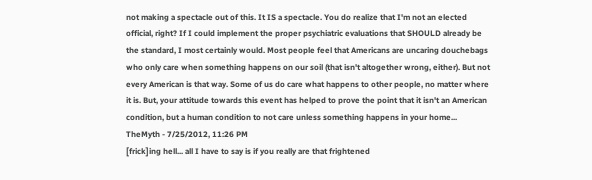not making a spectacle out of this. It IS a spectacle. You do realize that I'm not an elected official, right? If I could implement the proper psychiatric evaluations that SHOULD already be the standard, I most certainly would. Most people feel that Americans are uncaring douchebags who only care when something happens on our soil (that isn't altogether wrong, either). But not every American is that way. Some of us do care what happens to other people, no matter where it is. But, your attitude towards this event has helped to prove the point that it isn't an American condition, but a human condition to not care unless something happens in your home...
TheMyth - 7/25/2012, 11:26 PM
[frick]ing hell... all I have to say is if you really are that frightened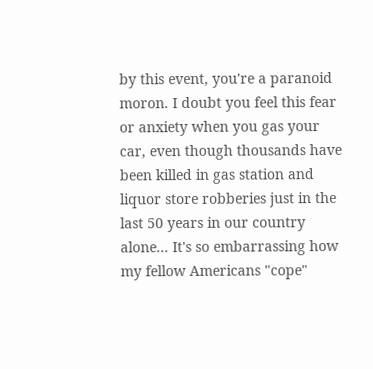by this event, you're a paranoid moron. I doubt you feel this fear or anxiety when you gas your car, even though thousands have been killed in gas station and liquor store robberies just in the last 50 years in our country alone... It's so embarrassing how my fellow Americans "cope"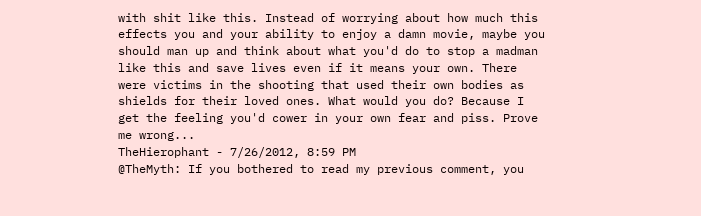with shit like this. Instead of worrying about how much this effects you and your ability to enjoy a damn movie, maybe you should man up and think about what you'd do to stop a madman like this and save lives even if it means your own. There were victims in the shooting that used their own bodies as shields for their loved ones. What would you do? Because I get the feeling you'd cower in your own fear and piss. Prove me wrong...
TheHierophant - 7/26/2012, 8:59 PM
@TheMyth: If you bothered to read my previous comment, you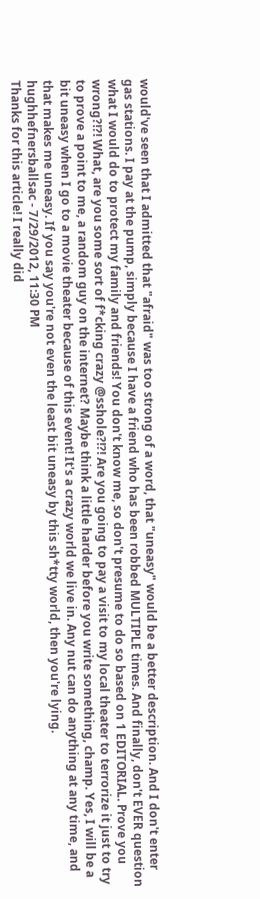would've seen that I admitted that "afraid" was too strong of a word, that "uneasy" would be a better description. And I don't enter gas stations. I pay at the pump, simply because I have a friend who has been robbed MULTIPLE times. And finally, don't EVER question what I would do to protect my family and friends! You don't know me, so don't presume to do so based on 1 EDITORIAL. Prove you wrong?!?! What, are you some sort of f*cking crazy @sshole?!?! Are you going to pay a visit to my local theater to terrorize it just to try to prove a point to me, a random guy on the internet? Maybe think a little harder before you write something, champ. Yes, I will be a bit uneasy when I go to a movie theater because of this event! It's a crazy world we live in. Any nut can do anything at any time, and that makes me uneasy. If you say you're not even the least bit uneasy by this sh*tty world, then you're lying.
hughhefnersballsac - 7/29/2012, 11:30 PM
Thanks for this article! I really did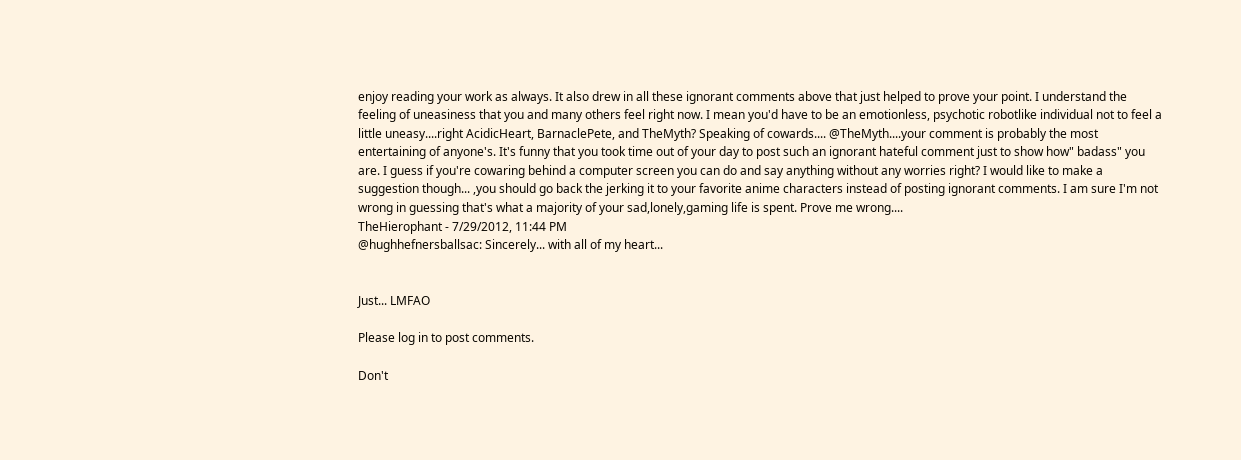enjoy reading your work as always. It also drew in all these ignorant comments above that just helped to prove your point. I understand the feeling of uneasiness that you and many others feel right now. I mean you'd have to be an emotionless, psychotic robotlike individual not to feel a little uneasy....right AcidicHeart, BarnaclePete, and TheMyth? Speaking of cowards.... @TheMyth....your comment is probably the most entertaining of anyone's. It's funny that you took time out of your day to post such an ignorant hateful comment just to show how" badass" you are. I guess if you're cowaring behind a computer screen you can do and say anything without any worries right? I would like to make a suggestion though... ,you should go back the jerking it to your favorite anime characters instead of posting ignorant comments. I am sure I'm not wrong in guessing that's what a majority of your sad,lonely,gaming life is spent. Prove me wrong....
TheHierophant - 7/29/2012, 11:44 PM
@hughhefnersballsac: Sincerely... with all of my heart...


Just... LMFAO

Please log in to post comments.

Don't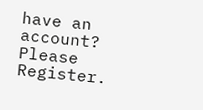have an account?
Please Register.